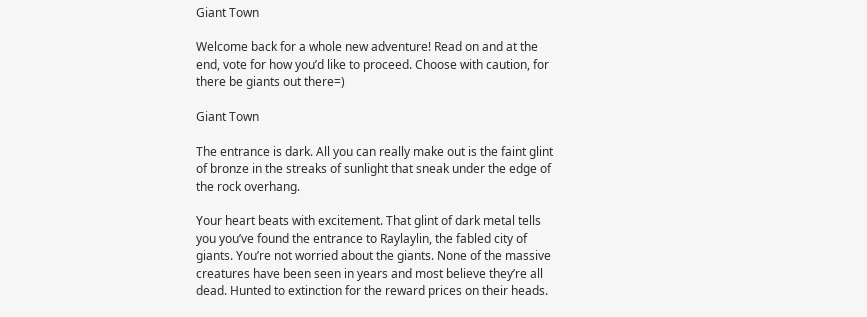Giant Town

Welcome back for a whole new adventure! Read on and at the end, vote for how you’d like to proceed. Choose with caution, for there be giants out there=)

Giant Town

The entrance is dark. All you can really make out is the faint glint of bronze in the streaks of sunlight that sneak under the edge of the rock overhang.

Your heart beats with excitement. That glint of dark metal tells you you’ve found the entrance to Raylaylin, the fabled city of giants. You’re not worried about the giants. None of the massive creatures have been seen in years and most believe they’re all dead. Hunted to extinction for the reward prices on their heads.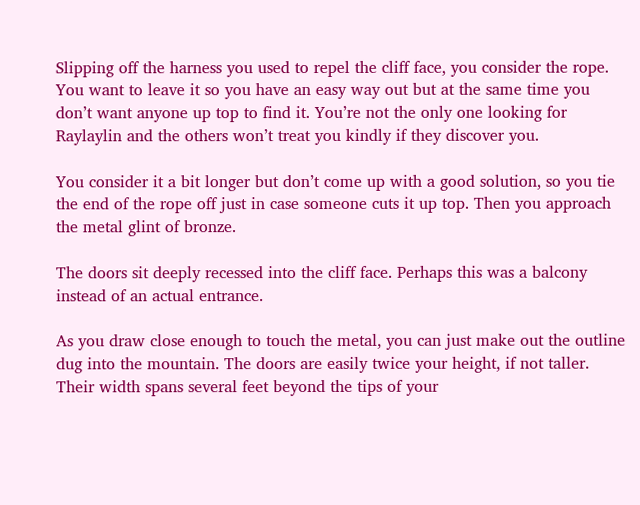Slipping off the harness you used to repel the cliff face, you consider the rope. You want to leave it so you have an easy way out but at the same time you don’t want anyone up top to find it. You’re not the only one looking for Raylaylin and the others won’t treat you kindly if they discover you.

You consider it a bit longer but don’t come up with a good solution, so you tie the end of the rope off just in case someone cuts it up top. Then you approach the metal glint of bronze.

The doors sit deeply recessed into the cliff face. Perhaps this was a balcony instead of an actual entrance.

As you draw close enough to touch the metal, you can just make out the outline dug into the mountain. The doors are easily twice your height, if not taller. Their width spans several feet beyond the tips of your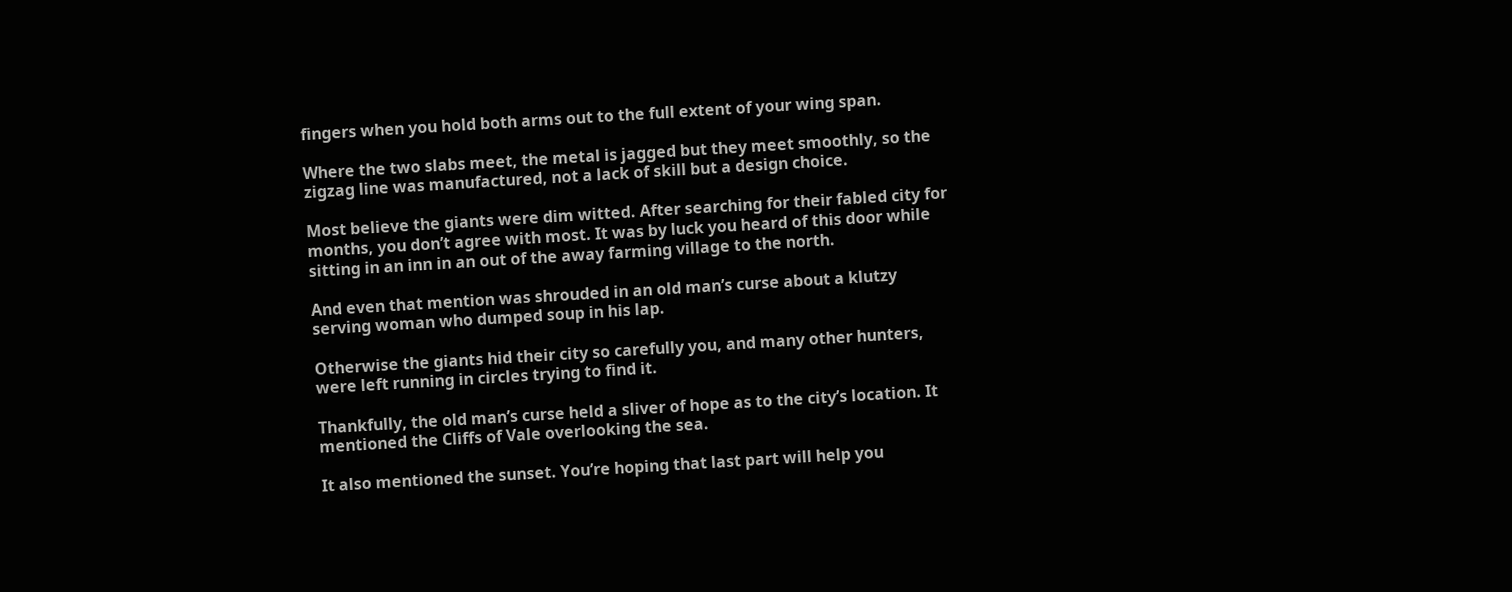fingers when you hold both arms out to the full extent of your wing span.

Where the two slabs meet, the metal is jagged but they meet smoothly, so the zigzag line was manufactured, not a lack of skill but a design choice.

Most believe the giants were dim witted. After searching for their fabled city for months, you don’t agree with most. It was by luck you heard of this door while sitting in an inn in an out of the away farming village to the north.

And even that mention was shrouded in an old man’s curse about a klutzy serving woman who dumped soup in his lap.

Otherwise the giants hid their city so carefully you, and many other hunters, were left running in circles trying to find it.

Thankfully, the old man’s curse held a sliver of hope as to the city’s location. It mentioned the Cliffs of Vale overlooking the sea.

It also mentioned the sunset. You’re hoping that last part will help you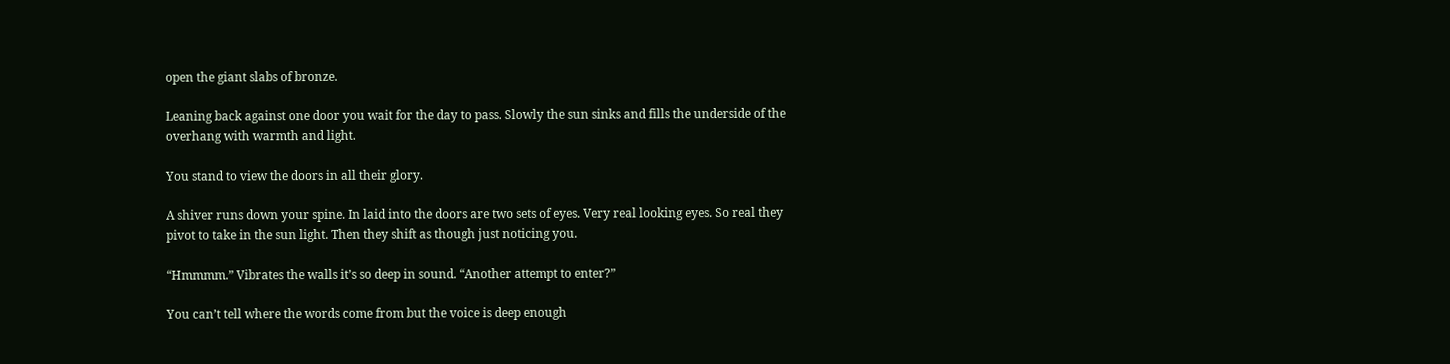open the giant slabs of bronze.

Leaning back against one door you wait for the day to pass. Slowly the sun sinks and fills the underside of the overhang with warmth and light.

You stand to view the doors in all their glory.

A shiver runs down your spine. In laid into the doors are two sets of eyes. Very real looking eyes. So real they pivot to take in the sun light. Then they shift as though just noticing you.

“Hmmmm.” Vibrates the walls it’s so deep in sound. “Another attempt to enter?”

You can’t tell where the words come from but the voice is deep enough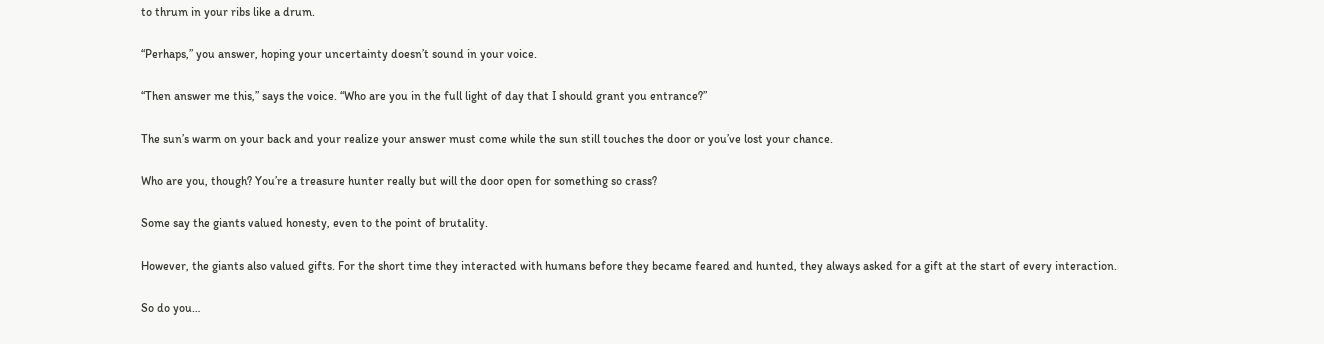to thrum in your ribs like a drum.

“Perhaps,” you answer, hoping your uncertainty doesn’t sound in your voice.

“Then answer me this,” says the voice. “Who are you in the full light of day that I should grant you entrance?”

The sun’s warm on your back and your realize your answer must come while the sun still touches the door or you’ve lost your chance.

Who are you, though? You’re a treasure hunter really but will the door open for something so crass?

Some say the giants valued honesty, even to the point of brutality.

However, the giants also valued gifts. For the short time they interacted with humans before they became feared and hunted, they always asked for a gift at the start of every interaction.

So do you…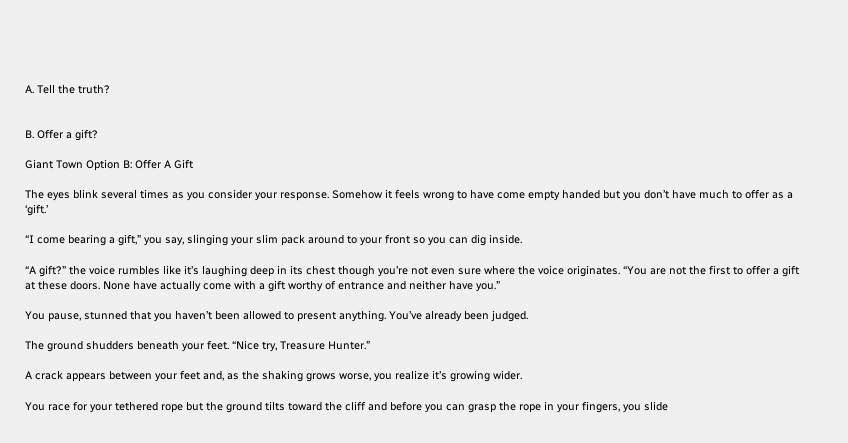A. Tell the truth?


B. Offer a gift?

Giant Town Option B: Offer A Gift

The eyes blink several times as you consider your response. Somehow it feels wrong to have come empty handed but you don’t have much to offer as a ‘gift.’

“I come bearing a gift,” you say, slinging your slim pack around to your front so you can dig inside.

“A gift?” the voice rumbles like it’s laughing deep in its chest though you’re not even sure where the voice originates. “You are not the first to offer a gift at these doors. None have actually come with a gift worthy of entrance and neither have you.”

You pause, stunned that you haven’t been allowed to present anything. You’ve already been judged.

The ground shudders beneath your feet. “Nice try, Treasure Hunter.”

A crack appears between your feet and, as the shaking grows worse, you realize it’s growing wider.

You race for your tethered rope but the ground tilts toward the cliff and before you can grasp the rope in your fingers, you slide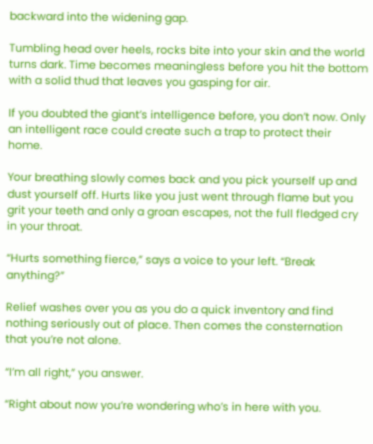backward into the widening gap.

Tumbling head over heels, rocks bite into your skin and the world turns dark. Time becomes meaningless before you hit the bottom with a solid thud that leaves you gasping for air.

If you doubted the giant’s intelligence before, you don’t now. Only an intelligent race could create such a trap to protect their home.

Your breathing slowly comes back and you pick yourself up and dust yourself off. Hurts like you just went through flame but you grit your teeth and only a groan escapes, not the full fledged cry in your throat.

“Hurts something fierce,” says a voice to your left. “Break anything?”

Relief washes over you as you do a quick inventory and find nothing seriously out of place. Then comes the consternation that you’re not alone.

“I’m all right,” you answer.

“Right about now you’re wondering who’s in here with you.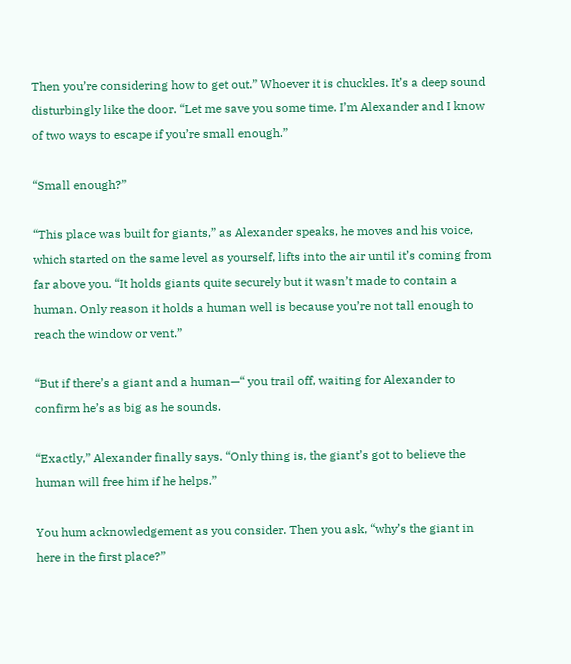Then you’re considering how to get out.” Whoever it is chuckles. It’s a deep sound disturbingly like the door. “Let me save you some time. I’m Alexander and I know of two ways to escape if you’re small enough.”

“Small enough?”

“This place was built for giants,” as Alexander speaks, he moves and his voice, which started on the same level as yourself, lifts into the air until it’s coming from far above you. “It holds giants quite securely but it wasn’t made to contain a human. Only reason it holds a human well is because you’re not tall enough to reach the window or vent.”

“But if there’s a giant and a human—“ you trail off, waiting for Alexander to confirm he’s as big as he sounds.

“Exactly,” Alexander finally says. “Only thing is, the giant’s got to believe the human will free him if he helps.”

You hum acknowledgement as you consider. Then you ask, “why’s the giant in here in the first place?”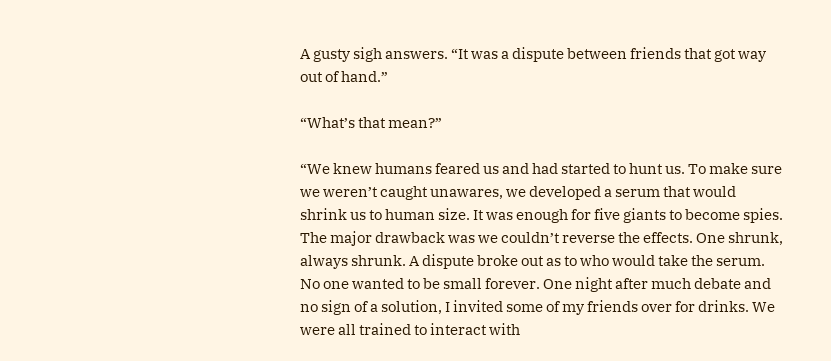A gusty sigh answers. “It was a dispute between friends that got way out of hand.”

“What’s that mean?”

“We knew humans feared us and had started to hunt us. To make sure we weren’t caught unawares, we developed a serum that would shrink us to human size. It was enough for five giants to become spies. The major drawback was we couldn’t reverse the effects. One shrunk, always shrunk. A dispute broke out as to who would take the serum. No one wanted to be small forever. One night after much debate and no sign of a solution, I invited some of my friends over for drinks. We were all trained to interact with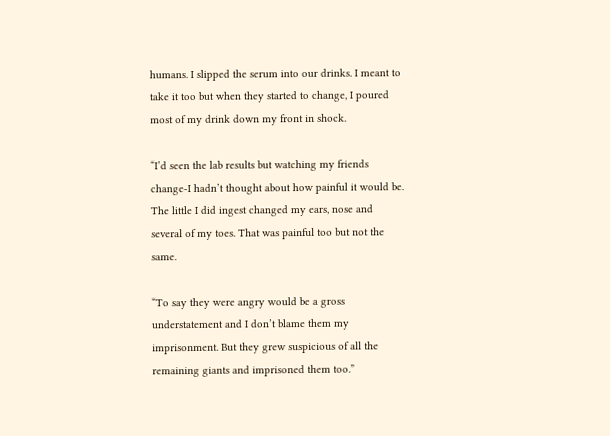humans. I slipped the serum into our drinks. I meant to take it too but when they started to change, I poured most of my drink down my front in shock.

“I’d seen the lab results but watching my friends change-I hadn’t thought about how painful it would be. The little I did ingest changed my ears, nose and several of my toes. That was painful too but not the same.

“To say they were angry would be a gross understatement and I don’t blame them my imprisonment. But they grew suspicious of all the remaining giants and imprisoned them too.”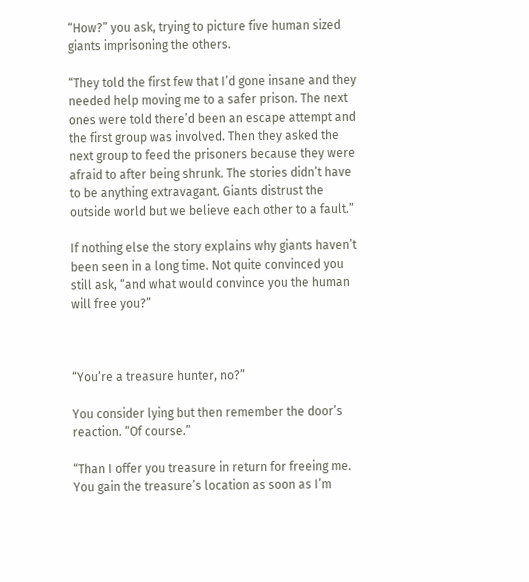“How?” you ask, trying to picture five human sized giants imprisoning the others.

“They told the first few that I’d gone insane and they needed help moving me to a safer prison. The next ones were told there’d been an escape attempt and the first group was involved. Then they asked the next group to feed the prisoners because they were afraid to after being shrunk. The stories didn’t have to be anything extravagant. Giants distrust the outside world but we believe each other to a fault.”

If nothing else the story explains why giants haven’t been seen in a long time. Not quite convinced you still ask, “and what would convince you the human will free you?”



“You’re a treasure hunter, no?”

You consider lying but then remember the door’s reaction. “Of course.”

“Than I offer you treasure in return for freeing me. You gain the treasure’s location as soon as I’m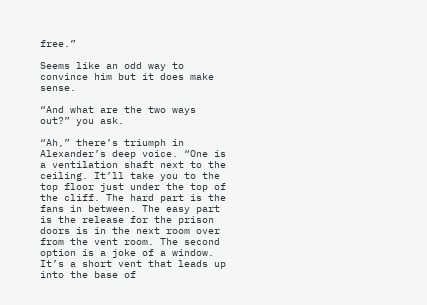free.”

Seems like an odd way to convince him but it does make sense.

“And what are the two ways out?” you ask.

“Ah,” there’s triumph in Alexander’s deep voice. “One is a ventilation shaft next to the ceiling. It’ll take you to the top floor just under the top of the cliff. The hard part is the fans in between. The easy part is the release for the prison doors is in the next room over from the vent room. The second option is a joke of a window. It’s a short vent that leads up into the base of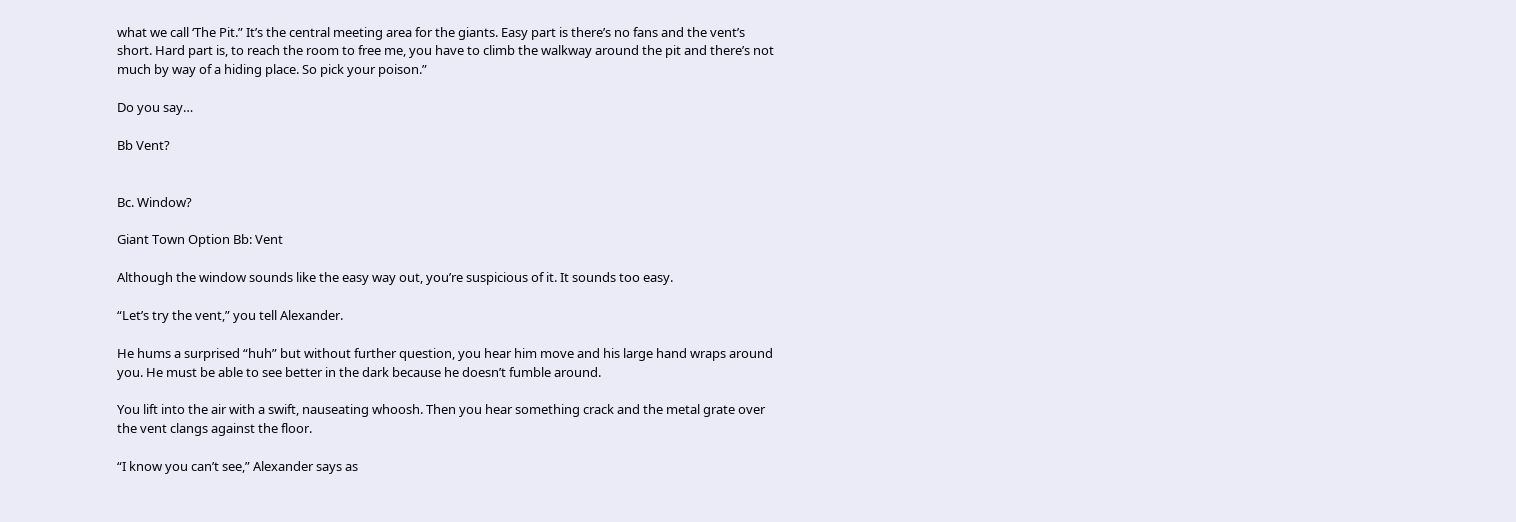what we call ‘The Pit.” It’s the central meeting area for the giants. Easy part is there’s no fans and the vent’s short. Hard part is, to reach the room to free me, you have to climb the walkway around the pit and there’s not much by way of a hiding place. So pick your poison.”

Do you say…

Bb Vent?


Bc. Window?

Giant Town Option Bb: Vent

Although the window sounds like the easy way out, you’re suspicious of it. It sounds too easy.

“Let’s try the vent,” you tell Alexander.

He hums a surprised “huh” but without further question, you hear him move and his large hand wraps around you. He must be able to see better in the dark because he doesn’t fumble around.

You lift into the air with a swift, nauseating whoosh. Then you hear something crack and the metal grate over the vent clangs against the floor.

“I know you can’t see,” Alexander says as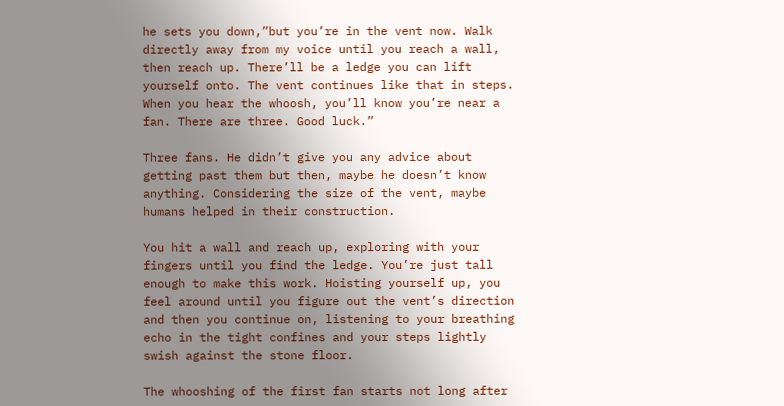he sets you down,”but you’re in the vent now. Walk directly away from my voice until you reach a wall, then reach up. There’ll be a ledge you can lift yourself onto. The vent continues like that in steps. When you hear the whoosh, you’ll know you’re near a fan. There are three. Good luck.”

Three fans. He didn’t give you any advice about getting past them but then, maybe he doesn’t know anything. Considering the size of the vent, maybe humans helped in their construction.

You hit a wall and reach up, exploring with your fingers until you find the ledge. You’re just tall enough to make this work. Hoisting yourself up, you feel around until you figure out the vent’s direction and then you continue on, listening to your breathing echo in the tight confines and your steps lightly swish against the stone floor.

The whooshing of the first fan starts not long after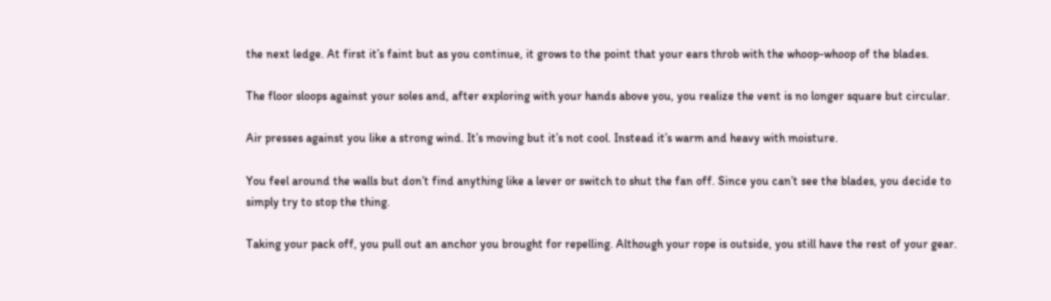the next ledge. At first it’s faint but as you continue, it grows to the point that your ears throb with the whoop-whoop of the blades.

The floor sloops against your soles and, after exploring with your hands above you, you realize the vent is no longer square but circular.

Air presses against you like a strong wind. It’s moving but it’s not cool. Instead it’s warm and heavy with moisture.

You feel around the walls but don’t find anything like a lever or switch to shut the fan off. Since you can’t see the blades, you decide to simply try to stop the thing.

Taking your pack off, you pull out an anchor you brought for repelling. Although your rope is outside, you still have the rest of your gear.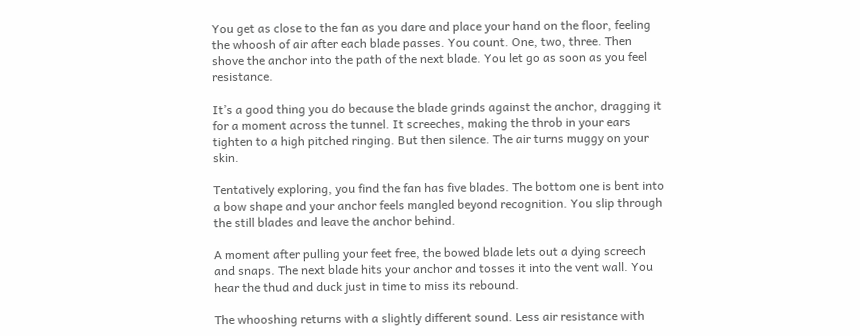You get as close to the fan as you dare and place your hand on the floor, feeling the whoosh of air after each blade passes. You count. One, two, three. Then shove the anchor into the path of the next blade. You let go as soon as you feel resistance.

It’s a good thing you do because the blade grinds against the anchor, dragging it for a moment across the tunnel. It screeches, making the throb in your ears tighten to a high pitched ringing. But then silence. The air turns muggy on your skin.

Tentatively exploring, you find the fan has five blades. The bottom one is bent into a bow shape and your anchor feels mangled beyond recognition. You slip through the still blades and leave the anchor behind.

A moment after pulling your feet free, the bowed blade lets out a dying screech and snaps. The next blade hits your anchor and tosses it into the vent wall. You hear the thud and duck just in time to miss its rebound.

The whooshing returns with a slightly different sound. Less air resistance with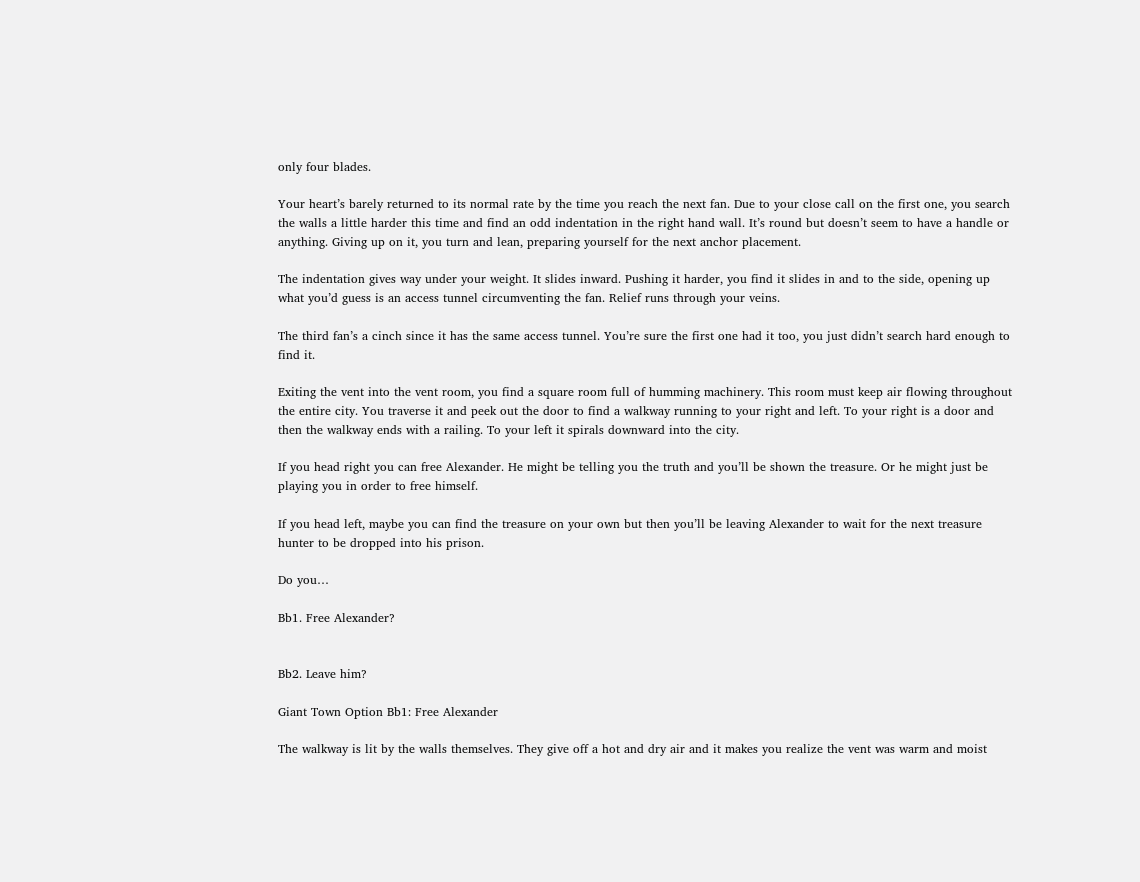only four blades.

Your heart’s barely returned to its normal rate by the time you reach the next fan. Due to your close call on the first one, you search the walls a little harder this time and find an odd indentation in the right hand wall. It’s round but doesn’t seem to have a handle or anything. Giving up on it, you turn and lean, preparing yourself for the next anchor placement.

The indentation gives way under your weight. It slides inward. Pushing it harder, you find it slides in and to the side, opening up what you’d guess is an access tunnel circumventing the fan. Relief runs through your veins.

The third fan’s a cinch since it has the same access tunnel. You’re sure the first one had it too, you just didn’t search hard enough to find it.

Exiting the vent into the vent room, you find a square room full of humming machinery. This room must keep air flowing throughout the entire city. You traverse it and peek out the door to find a walkway running to your right and left. To your right is a door and then the walkway ends with a railing. To your left it spirals downward into the city.

If you head right you can free Alexander. He might be telling you the truth and you’ll be shown the treasure. Or he might just be playing you in order to free himself.

If you head left, maybe you can find the treasure on your own but then you’ll be leaving Alexander to wait for the next treasure hunter to be dropped into his prison.

Do you…

Bb1. Free Alexander?


Bb2. Leave him?

Giant Town Option Bb1: Free Alexander

The walkway is lit by the walls themselves. They give off a hot and dry air and it makes you realize the vent was warm and moist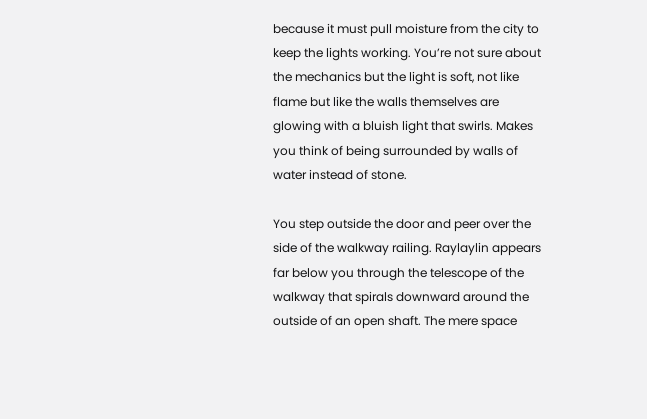because it must pull moisture from the city to keep the lights working. You’re not sure about the mechanics but the light is soft, not like flame but like the walls themselves are glowing with a bluish light that swirls. Makes you think of being surrounded by walls of water instead of stone.

You step outside the door and peer over the side of the walkway railing. Raylaylin appears far below you through the telescope of the walkway that spirals downward around the outside of an open shaft. The mere space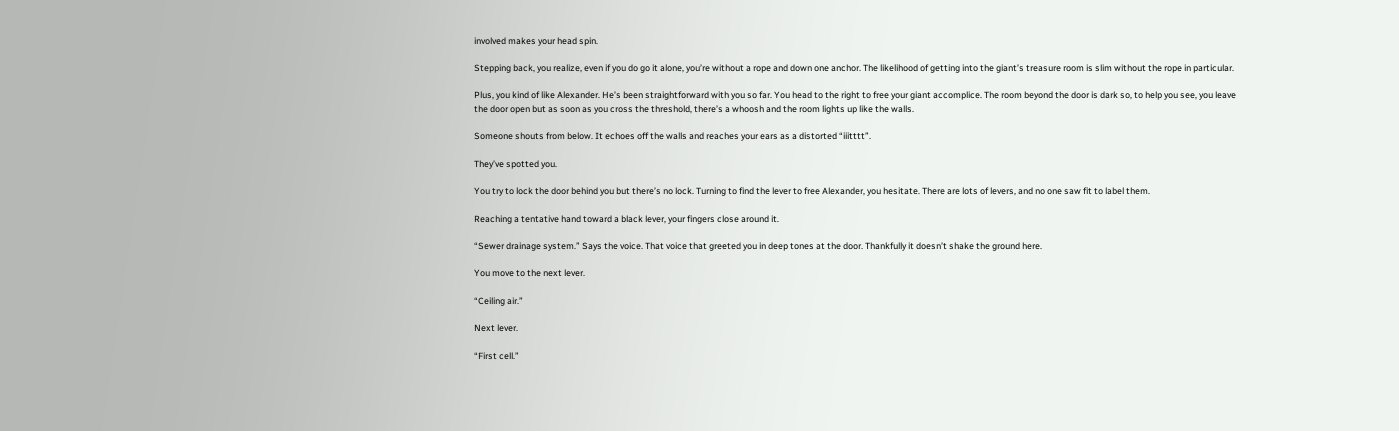involved makes your head spin.

Stepping back, you realize, even if you do go it alone, you’re without a rope and down one anchor. The likelihood of getting into the giant’s treasure room is slim without the rope in particular.

Plus, you kind of like Alexander. He’s been straightforward with you so far. You head to the right to free your giant accomplice. The room beyond the door is dark so, to help you see, you leave the door open but as soon as you cross the threshold, there’s a whoosh and the room lights up like the walls.

Someone shouts from below. It echoes off the walls and reaches your ears as a distorted “iiitttt”.

They’ve spotted you.

You try to lock the door behind you but there’s no lock. Turning to find the lever to free Alexander, you hesitate. There are lots of levers, and no one saw fit to label them.

Reaching a tentative hand toward a black lever, your fingers close around it.

“Sewer drainage system.” Says the voice. That voice that greeted you in deep tones at the door. Thankfully it doesn’t shake the ground here.

You move to the next lever.

“Ceiling air.”

Next lever.

“First cell.”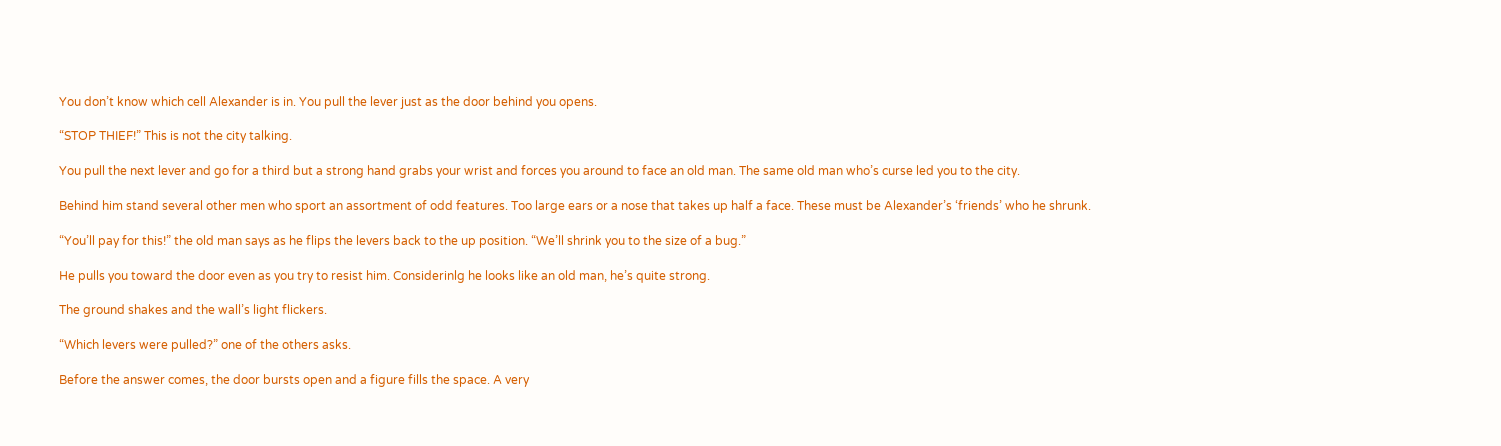You don’t know which cell Alexander is in. You pull the lever just as the door behind you opens.

“STOP THIEF!” This is not the city talking.

You pull the next lever and go for a third but a strong hand grabs your wrist and forces you around to face an old man. The same old man who’s curse led you to the city.

Behind him stand several other men who sport an assortment of odd features. Too large ears or a nose that takes up half a face. These must be Alexander’s ‘friends’ who he shrunk.

“You’ll pay for this!” the old man says as he flips the levers back to the up position. “We’ll shrink you to the size of a bug.”

He pulls you toward the door even as you try to resist him. Considerinlg he looks like an old man, he’s quite strong.

The ground shakes and the wall’s light flickers.

“Which levers were pulled?” one of the others asks.

Before the answer comes, the door bursts open and a figure fills the space. A very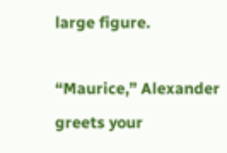large figure.

“Maurice,” Alexander greets your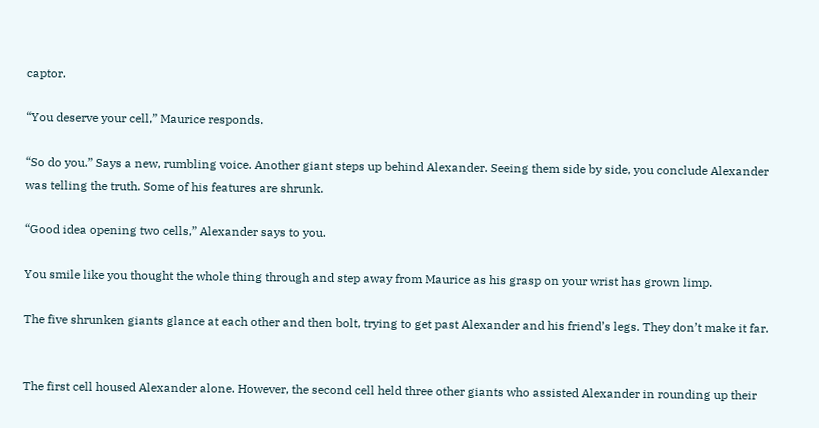captor.

“You deserve your cell,” Maurice responds.

“So do you.” Says a new, rumbling voice. Another giant steps up behind Alexander. Seeing them side by side, you conclude Alexander was telling the truth. Some of his features are shrunk.

“Good idea opening two cells,” Alexander says to you.

You smile like you thought the whole thing through and step away from Maurice as his grasp on your wrist has grown limp.

The five shrunken giants glance at each other and then bolt, trying to get past Alexander and his friend’s legs. They don’t make it far.


The first cell housed Alexander alone. However, the second cell held three other giants who assisted Alexander in rounding up their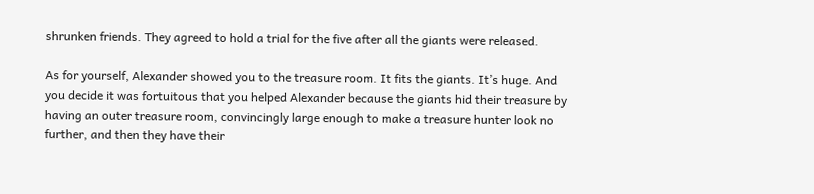shrunken friends. They agreed to hold a trial for the five after all the giants were released.

As for yourself, Alexander showed you to the treasure room. It fits the giants. It’s huge. And you decide it was fortuitous that you helped Alexander because the giants hid their treasure by having an outer treasure room, convincingly large enough to make a treasure hunter look no further, and then they have their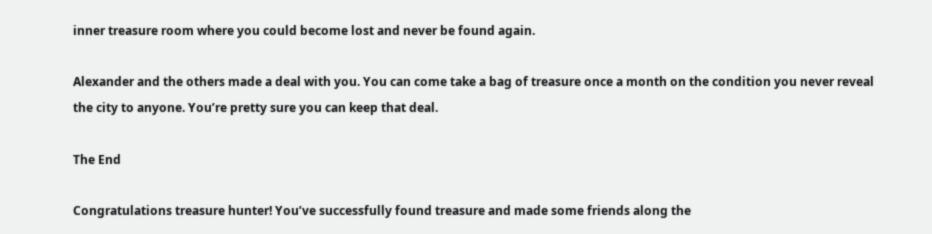inner treasure room where you could become lost and never be found again.

Alexander and the others made a deal with you. You can come take a bag of treasure once a month on the condition you never reveal the city to anyone. You’re pretty sure you can keep that deal.

The End

Congratulations treasure hunter! You’ve successfully found treasure and made some friends along the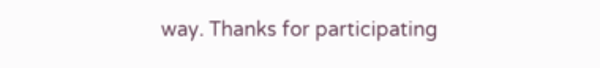way. Thanks for participating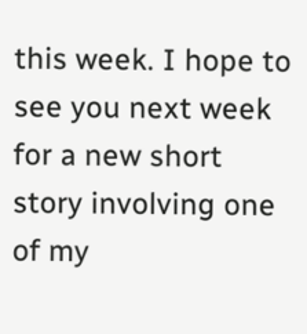this week. I hope to see you next week for a new short story involving one of my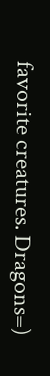favorite creatures. Dragons=)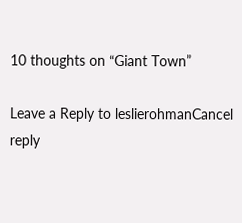10 thoughts on “Giant Town”

Leave a Reply to leslierohmanCancel reply